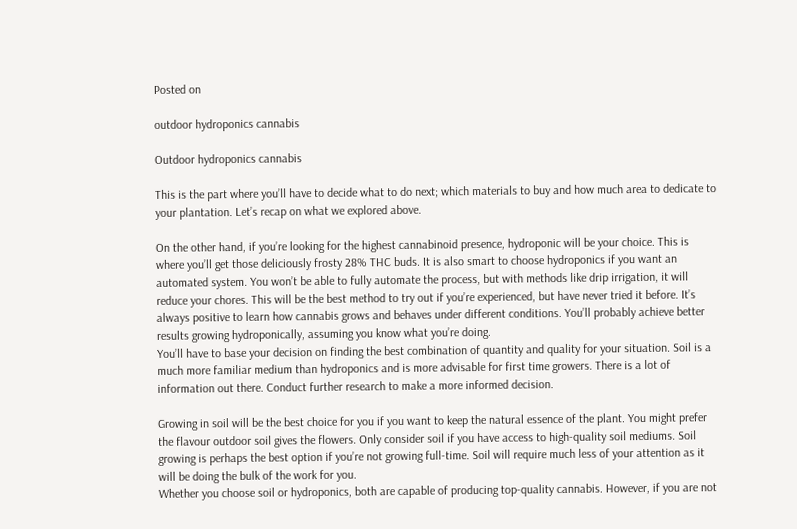Posted on

outdoor hydroponics cannabis

Outdoor hydroponics cannabis

This is the part where you’ll have to decide what to do next; which materials to buy and how much area to dedicate to your plantation. Let’s recap on what we explored above.

On the other hand, if you’re looking for the highest cannabinoid presence, hydroponic will be your choice. This is where you’ll get those deliciously frosty 28% THC buds. It is also smart to choose hydroponics if you want an automated system. You won’t be able to fully automate the process, but with methods like drip irrigation, it will reduce your chores. This will be the best method to try out if you’re experienced, but have never tried it before. It’s always positive to learn how cannabis grows and behaves under different conditions. You’ll probably achieve better results growing hydroponically, assuming you know what you’re doing.
You’ll have to base your decision on finding the best combination of quantity and quality for your situation. Soil is a much more familiar medium than hydroponics and is more advisable for first time growers. There is a lot of information out there. Conduct further research to make a more informed decision.

Growing in soil will be the best choice for you if you want to keep the natural essence of the plant. You might prefer the flavour outdoor soil gives the flowers. Only consider soil if you have access to high-quality soil mediums. Soil growing is perhaps the best option if you’re not growing full-time. Soil will require much less of your attention as it will be doing the bulk of the work for you.
Whether you choose soil or hydroponics, both are capable of producing top-quality cannabis. However, if you are not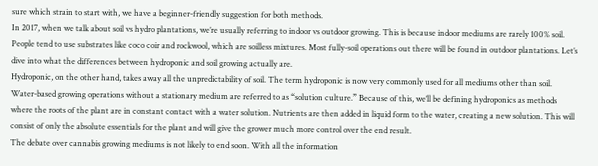sure which strain to start with, we have a beginner-friendly suggestion for both methods.
In 2017, when we talk about soil vs hydro plantations, we’re usually referring to indoor vs outdoor growing. This is because indoor mediums are rarely 100% soil. People tend to use substrates like coco coir and rockwool, which are soilless mixtures. Most fully-soil operations out there will be found in outdoor plantations. Let’s dive into what the differences between hydroponic and soil growing actually are.
Hydroponic, on the other hand, takes away all the unpredictability of soil. The term hydroponic is now very commonly used for all mediums other than soil. Water-based growing operations without a stationary medium are referred to as “solution culture.” Because of this, we’ll be defining hydroponics as methods where the roots of the plant are in constant contact with a water solution. Nutrients are then added in liquid form to the water, creating a new solution. This will consist of only the absolute essentials for the plant and will give the grower much more control over the end result.
The debate over cannabis growing mediums is not likely to end soon. With all the information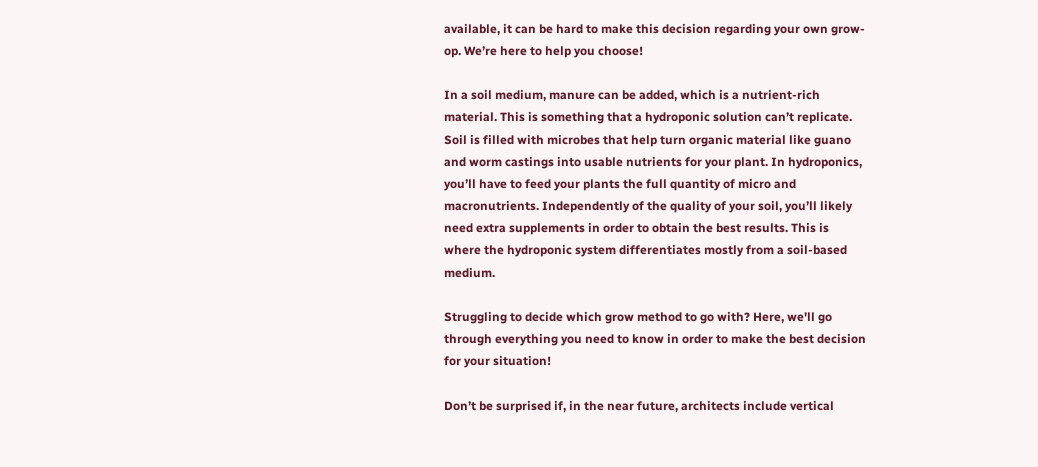available, it can be hard to make this decision regarding your own grow-op. We’re here to help you choose!

In a soil medium, manure can be added, which is a nutrient-rich material. This is something that a hydroponic solution can’t replicate. Soil is filled with microbes that help turn organic material like guano and worm castings into usable nutrients for your plant. In hydroponics, you’ll have to feed your plants the full quantity of micro and macronutrients. Independently of the quality of your soil, you’ll likely need extra supplements in order to obtain the best results. This is where the hydroponic system differentiates mostly from a soil-based medium.

Struggling to decide which grow method to go with? Here, we'll go through everything you need to know in order to make the best decision for your situation!

Don’t be surprised if, in the near future, architects include vertical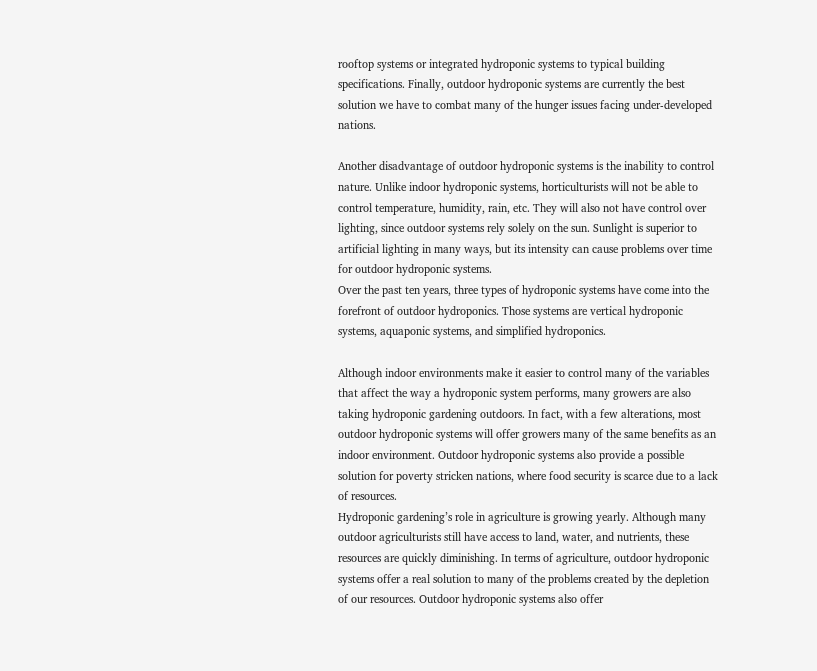rooftop systems or integrated hydroponic systems to typical building specifications. Finally, outdoor hydroponic systems are currently the best solution we have to combat many of the hunger issues facing under-developed nations.

Another disadvantage of outdoor hydroponic systems is the inability to control nature. Unlike indoor hydroponic systems, horticulturists will not be able to control temperature, humidity, rain, etc. They will also not have control over lighting, since outdoor systems rely solely on the sun. Sunlight is superior to artificial lighting in many ways, but its intensity can cause problems over time for outdoor hydroponic systems.
Over the past ten years, three types of hydroponic systems have come into the forefront of outdoor hydroponics. Those systems are vertical hydroponic systems, aquaponic systems, and simplified hydroponics.

Although indoor environments make it easier to control many of the variables that affect the way a hydroponic system performs, many growers are also taking hydroponic gardening outdoors. In fact, with a few alterations, most outdoor hydroponic systems will offer growers many of the same benefits as an indoor environment. Outdoor hydroponic systems also provide a possible solution for poverty stricken nations, where food security is scarce due to a lack of resources.
Hydroponic gardening’s role in agriculture is growing yearly. Although many outdoor agriculturists still have access to land, water, and nutrients, these resources are quickly diminishing. In terms of agriculture, outdoor hydroponic systems offer a real solution to many of the problems created by the depletion of our resources. Outdoor hydroponic systems also offer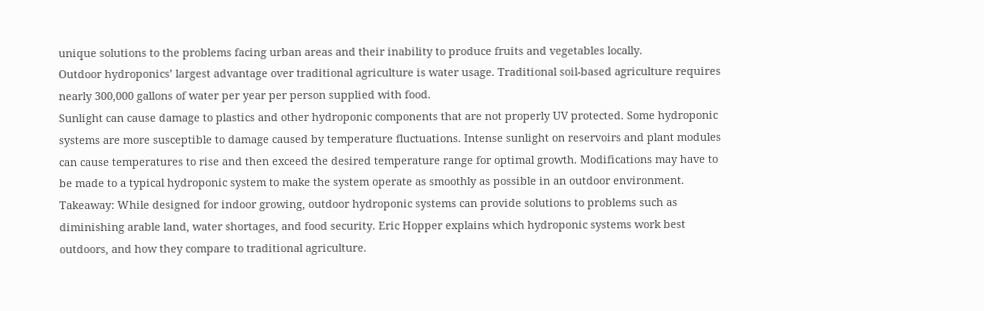unique solutions to the problems facing urban areas and their inability to produce fruits and vegetables locally.
Outdoor hydroponics’ largest advantage over traditional agriculture is water usage. Traditional soil-based agriculture requires nearly 300,000 gallons of water per year per person supplied with food.
Sunlight can cause damage to plastics and other hydroponic components that are not properly UV protected. Some hydroponic systems are more susceptible to damage caused by temperature fluctuations. Intense sunlight on reservoirs and plant modules can cause temperatures to rise and then exceed the desired temperature range for optimal growth. Modifications may have to be made to a typical hydroponic system to make the system operate as smoothly as possible in an outdoor environment.
Takeaway: While designed for indoor growing, outdoor hydroponic systems can provide solutions to problems such as diminishing arable land, water shortages, and food security. Eric Hopper explains which hydroponic systems work best outdoors, and how they compare to traditional agriculture.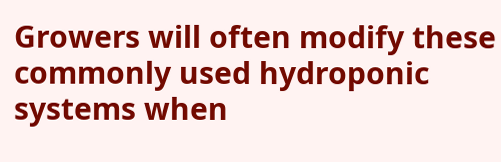Growers will often modify these commonly used hydroponic systems when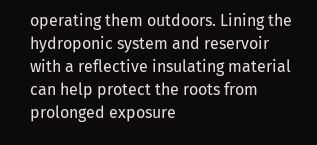operating them outdoors. Lining the hydroponic system and reservoir with a reflective insulating material can help protect the roots from prolonged exposure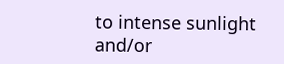to intense sunlight and/or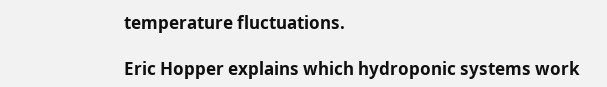temperature fluctuations.

Eric Hopper explains which hydroponic systems work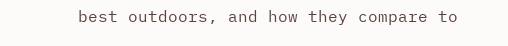best outdoors, and how they compare to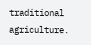traditional agriculture.